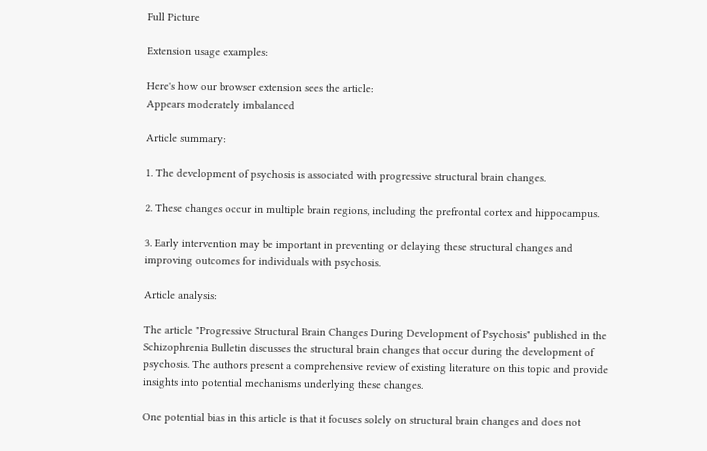Full Picture

Extension usage examples:

Here's how our browser extension sees the article:
Appears moderately imbalanced

Article summary:

1. The development of psychosis is associated with progressive structural brain changes.

2. These changes occur in multiple brain regions, including the prefrontal cortex and hippocampus.

3. Early intervention may be important in preventing or delaying these structural changes and improving outcomes for individuals with psychosis.

Article analysis:

The article "Progressive Structural Brain Changes During Development of Psychosis" published in the Schizophrenia Bulletin discusses the structural brain changes that occur during the development of psychosis. The authors present a comprehensive review of existing literature on this topic and provide insights into potential mechanisms underlying these changes.

One potential bias in this article is that it focuses solely on structural brain changes and does not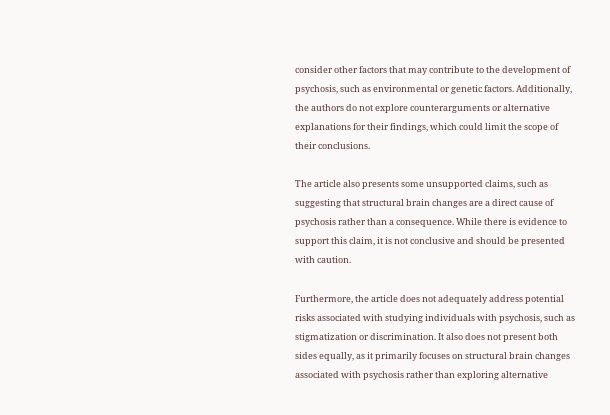consider other factors that may contribute to the development of psychosis, such as environmental or genetic factors. Additionally, the authors do not explore counterarguments or alternative explanations for their findings, which could limit the scope of their conclusions.

The article also presents some unsupported claims, such as suggesting that structural brain changes are a direct cause of psychosis rather than a consequence. While there is evidence to support this claim, it is not conclusive and should be presented with caution.

Furthermore, the article does not adequately address potential risks associated with studying individuals with psychosis, such as stigmatization or discrimination. It also does not present both sides equally, as it primarily focuses on structural brain changes associated with psychosis rather than exploring alternative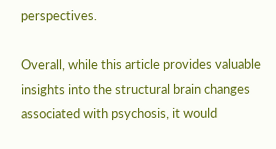perspectives.

Overall, while this article provides valuable insights into the structural brain changes associated with psychosis, it would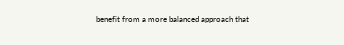benefit from a more balanced approach that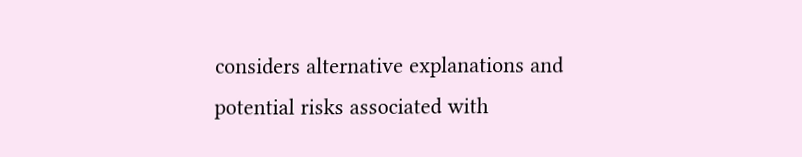considers alternative explanations and potential risks associated with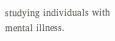studying individuals with mental illness.